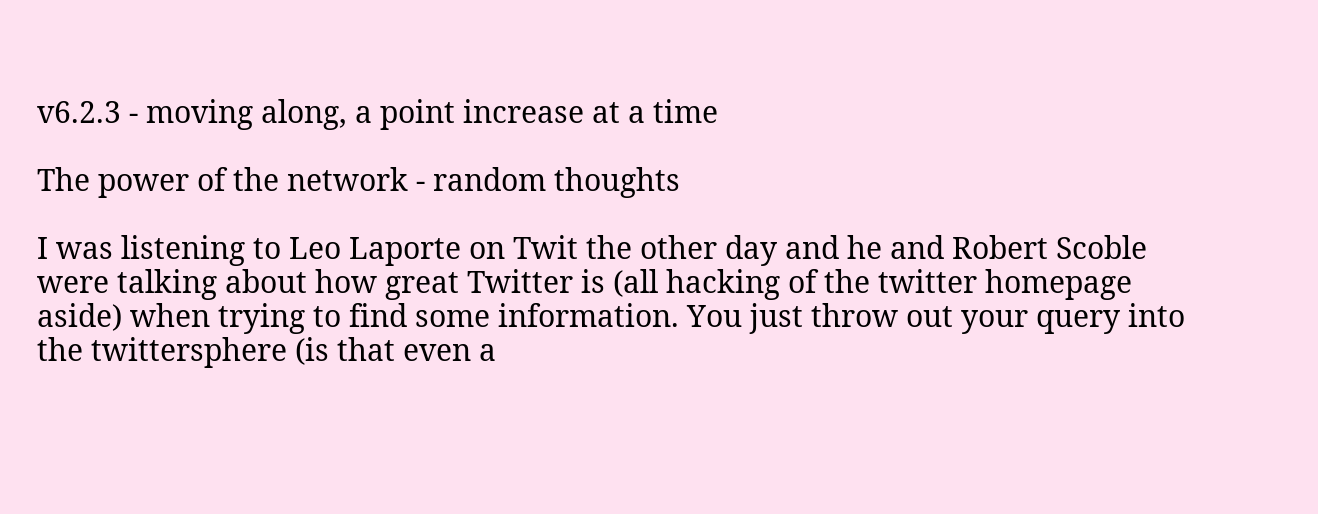v6.2.3 - moving along, a point increase at a time

The power of the network - random thoughts

I was listening to Leo Laporte on Twit the other day and he and Robert Scoble were talking about how great Twitter is (all hacking of the twitter homepage aside) when trying to find some information. You just throw out your query into the twittersphere (is that even a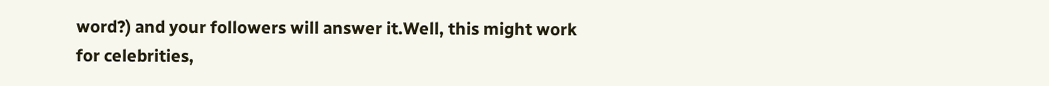word?) and your followers will answer it.Well, this might work for celebrities,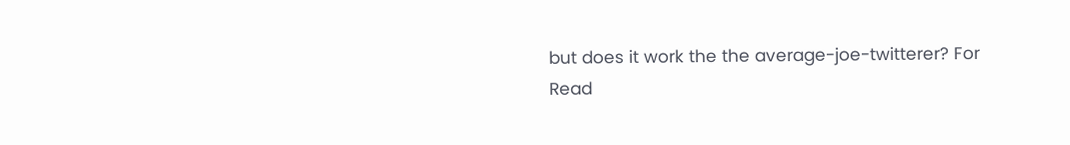but does it work the the average-joe-twitterer? For
Read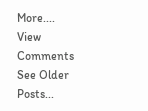More....
View Comments
See Older Posts...